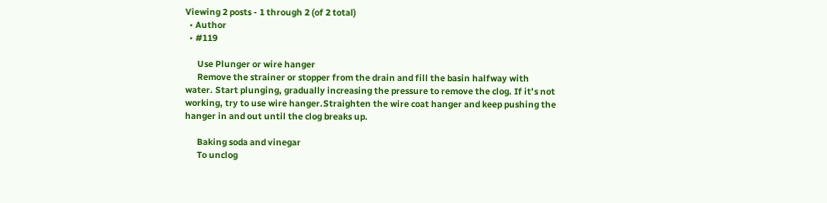Viewing 2 posts - 1 through 2 (of 2 total)
  • Author
  • #119

      Use Plunger or wire hanger
      Remove the strainer or stopper from the drain and fill the basin halfway with water. Start plunging, gradually increasing the pressure to remove the clog. If it’s not working, try to use wire hanger.Straighten the wire coat hanger and keep pushing the hanger in and out until the clog breaks up.

      Baking soda and vinegar
      To unclog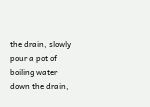the drain, slowly pour a pot of boiling water down the drain,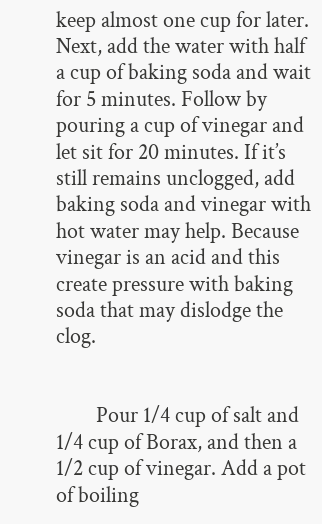keep almost one cup for later. Next, add the water with half a cup of baking soda and wait for 5 minutes. Follow by pouring a cup of vinegar and let sit for 20 minutes. If it’s still remains unclogged, add baking soda and vinegar with hot water may help. Because vinegar is an acid and this create pressure with baking soda that may dislodge the clog.


        Pour 1/4 cup of salt and 1/4 cup of Borax, and then a 1/2 cup of vinegar. Add a pot of boiling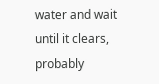water and wait until it clears, probably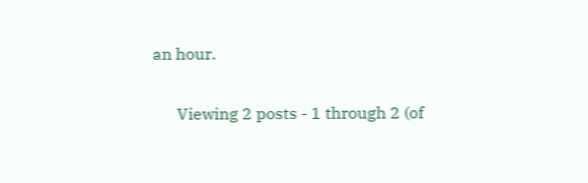an hour.

      Viewing 2 posts - 1 through 2 (of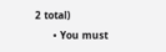2 total)
      • You must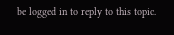be logged in to reply to this topic.